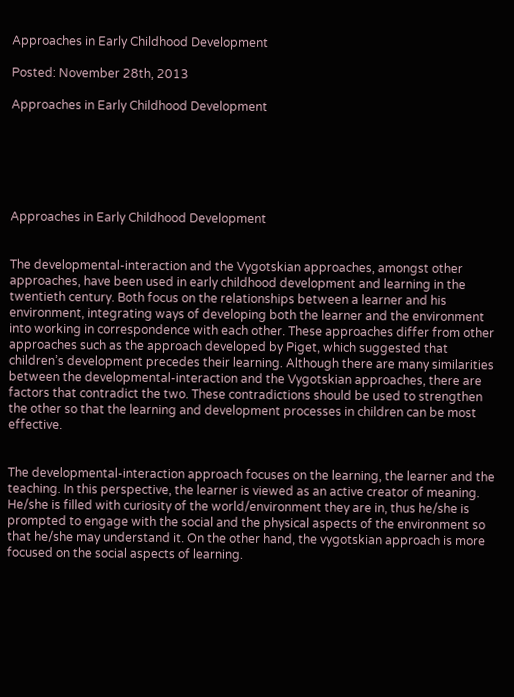Approaches in Early Childhood Development

Posted: November 28th, 2013

Approaches in Early Childhood Development






Approaches in Early Childhood Development


The developmental-interaction and the Vygotskian approaches, amongst other approaches, have been used in early childhood development and learning in the twentieth century. Both focus on the relationships between a learner and his environment, integrating ways of developing both the learner and the environment into working in correspondence with each other. These approaches differ from other approaches such as the approach developed by Piget, which suggested that children’s development precedes their learning. Although there are many similarities between the developmental-interaction and the Vygotskian approaches, there are factors that contradict the two. These contradictions should be used to strengthen the other so that the learning and development processes in children can be most effective.


The developmental-interaction approach focuses on the learning, the learner and the teaching. In this perspective, the learner is viewed as an active creator of meaning. He/she is filled with curiosity of the world/environment they are in, thus he/she is prompted to engage with the social and the physical aspects of the environment so that he/she may understand it. On the other hand, the vygotskian approach is more focused on the social aspects of learning.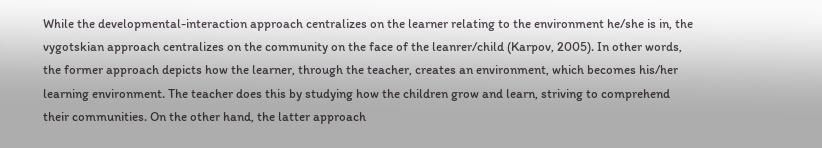While the developmental-interaction approach centralizes on the learner relating to the environment he/she is in, the vygotskian approach centralizes on the community on the face of the leanrer/child (Karpov, 2005). In other words, the former approach depicts how the learner, through the teacher, creates an environment, which becomes his/her learning environment. The teacher does this by studying how the children grow and learn, striving to comprehend their communities. On the other hand, the latter approach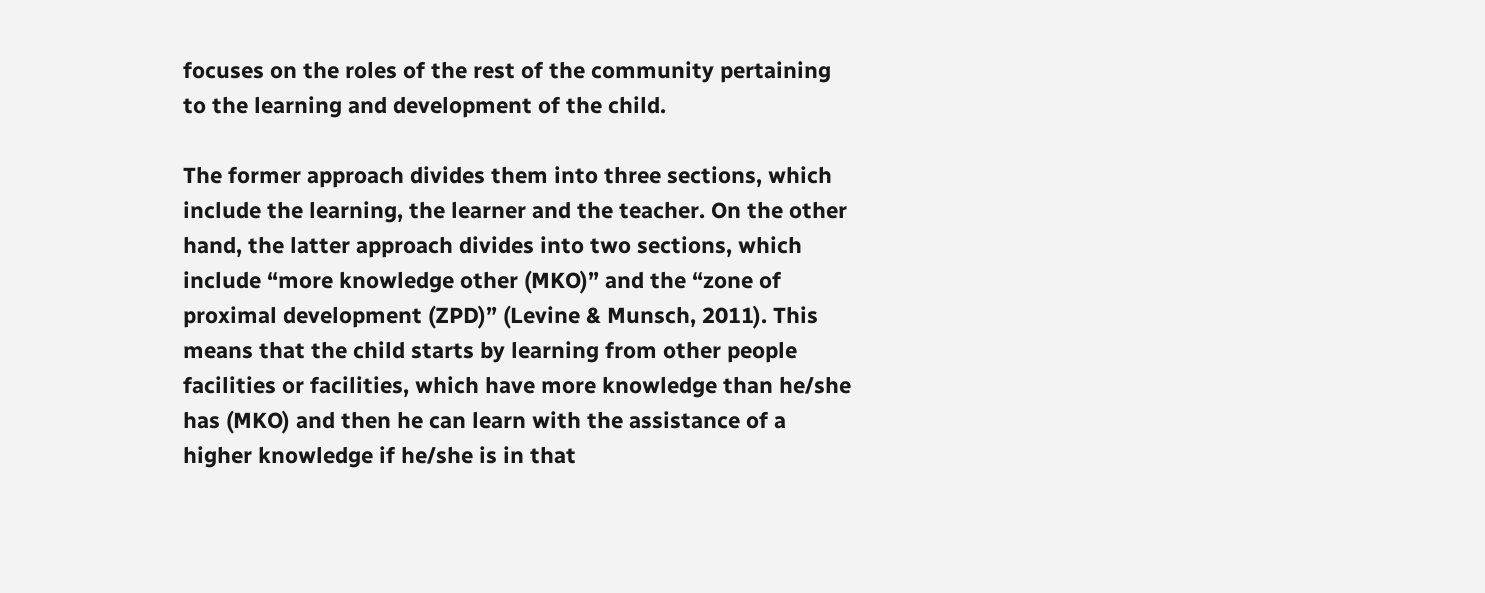focuses on the roles of the rest of the community pertaining to the learning and development of the child.

The former approach divides them into three sections, which include the learning, the learner and the teacher. On the other hand, the latter approach divides into two sections, which include “more knowledge other (MKO)” and the “zone of proximal development (ZPD)” (Levine & Munsch, 2011). This means that the child starts by learning from other people facilities or facilities, which have more knowledge than he/she has (MKO) and then he can learn with the assistance of a higher knowledge if he/she is in that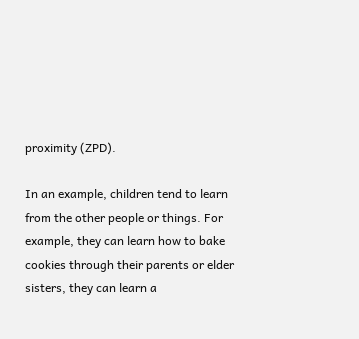proximity (ZPD).

In an example, children tend to learn from the other people or things. For example, they can learn how to bake cookies through their parents or elder sisters, they can learn a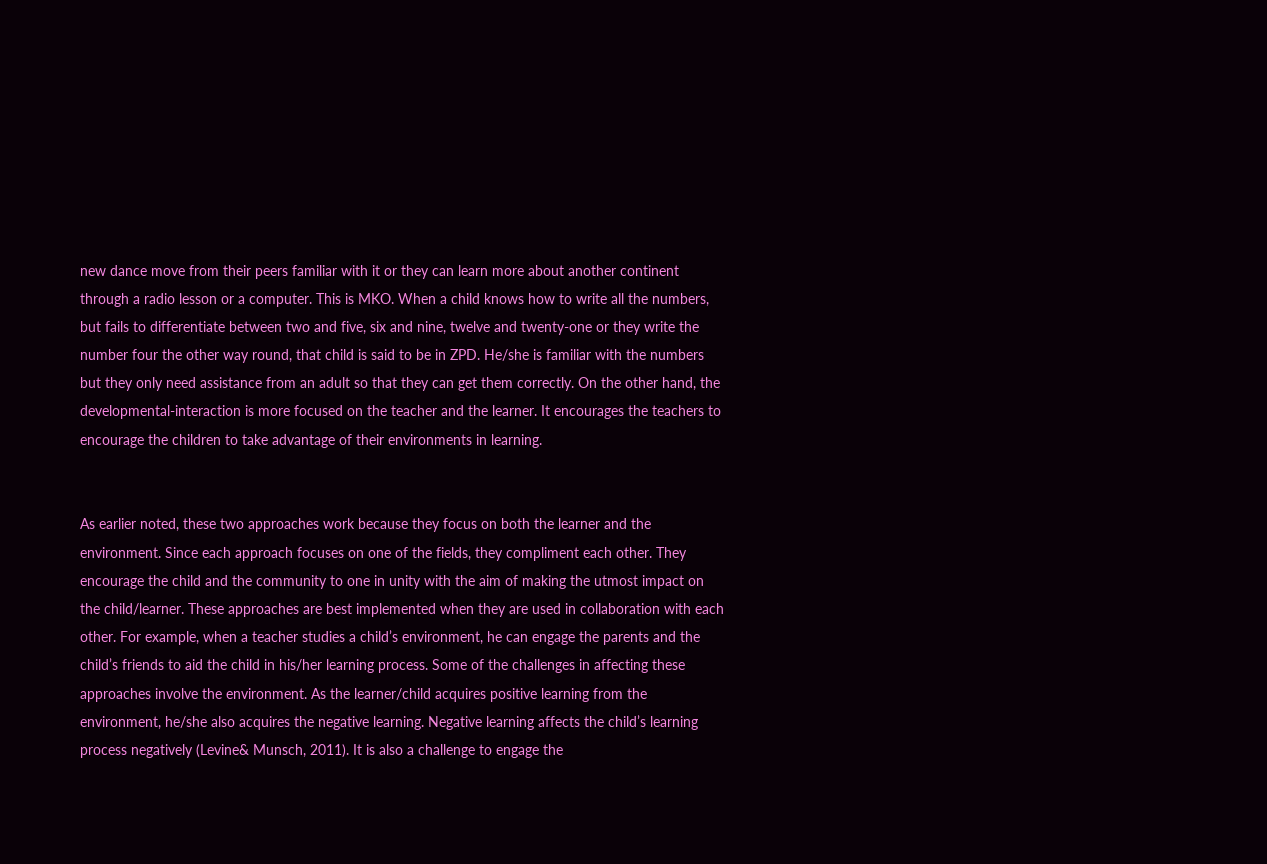new dance move from their peers familiar with it or they can learn more about another continent through a radio lesson or a computer. This is MKO. When a child knows how to write all the numbers, but fails to differentiate between two and five, six and nine, twelve and twenty-one or they write the number four the other way round, that child is said to be in ZPD. He/she is familiar with the numbers but they only need assistance from an adult so that they can get them correctly. On the other hand, the developmental-interaction is more focused on the teacher and the learner. It encourages the teachers to encourage the children to take advantage of their environments in learning.


As earlier noted, these two approaches work because they focus on both the learner and the environment. Since each approach focuses on one of the fields, they compliment each other. They encourage the child and the community to one in unity with the aim of making the utmost impact on the child/learner. These approaches are best implemented when they are used in collaboration with each other. For example, when a teacher studies a child’s environment, he can engage the parents and the child’s friends to aid the child in his/her learning process. Some of the challenges in affecting these approaches involve the environment. As the learner/child acquires positive learning from the environment, he/she also acquires the negative learning. Negative learning affects the child’s learning process negatively (Levine& Munsch, 2011). It is also a challenge to engage the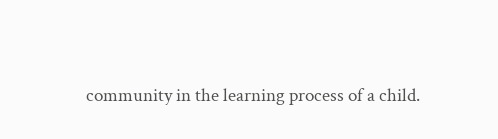community in the learning process of a child.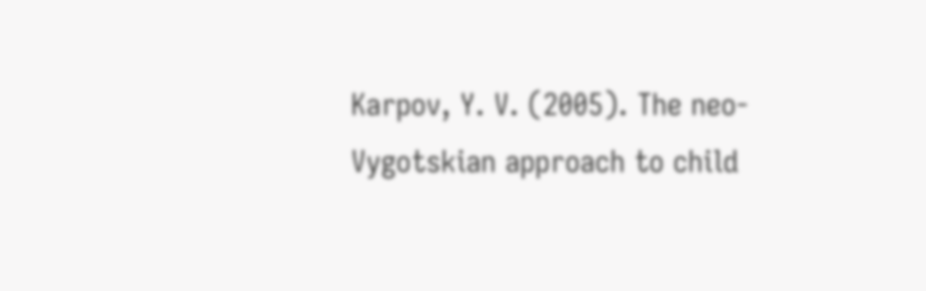Karpov, Y. V. (2005). The neo-Vygotskian approach to child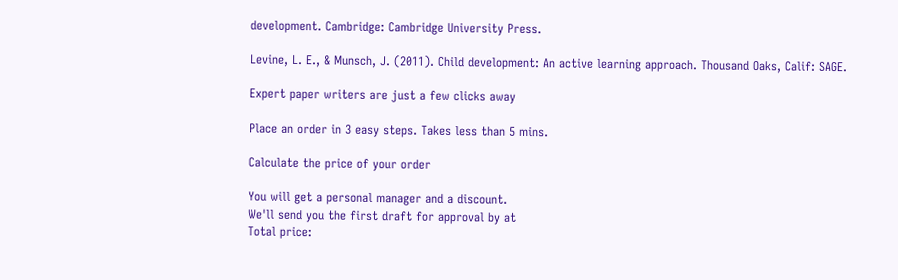development. Cambridge: Cambridge University Press.

Levine, L. E., & Munsch, J. (2011). Child development: An active learning approach. Thousand Oaks, Calif: SAGE.

Expert paper writers are just a few clicks away

Place an order in 3 easy steps. Takes less than 5 mins.

Calculate the price of your order

You will get a personal manager and a discount.
We'll send you the first draft for approval by at
Total price: